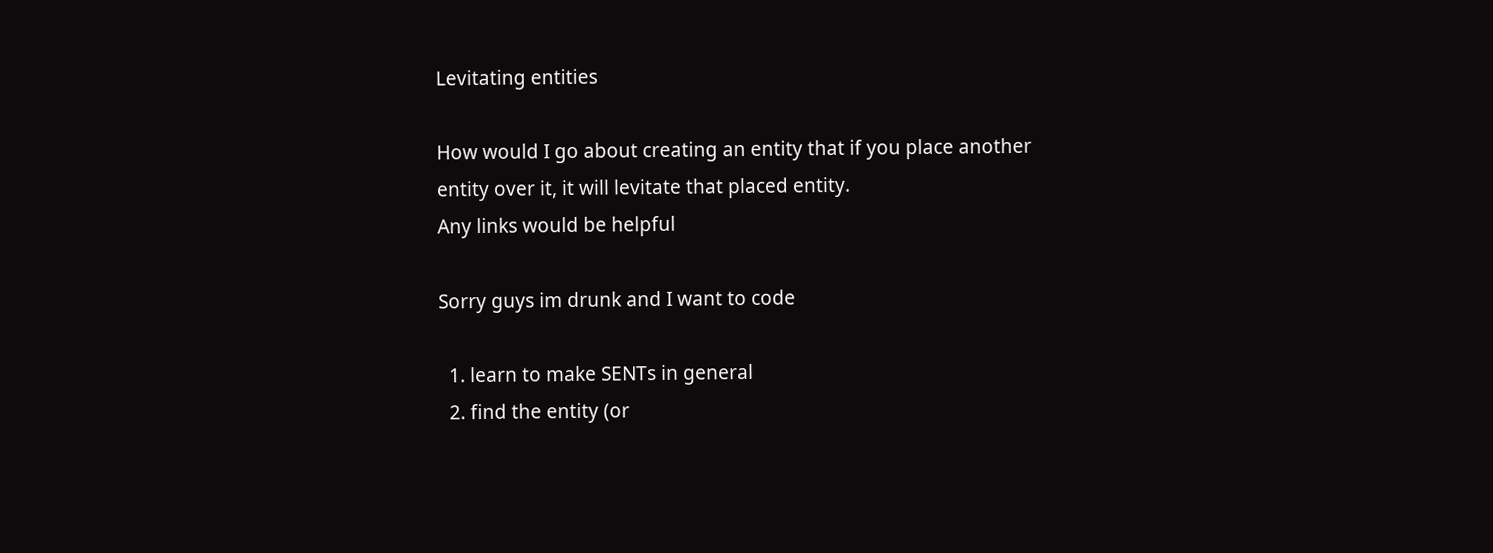Levitating entities

How would I go about creating an entity that if you place another entity over it, it will levitate that placed entity.
Any links would be helpful

Sorry guys im drunk and I want to code

  1. learn to make SENTs in general
  2. find the entity (or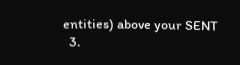entities) above your SENT
  3.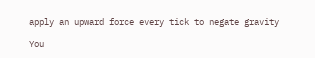apply an upward force every tick to negate gravity

You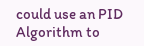could use an PID Algorithm to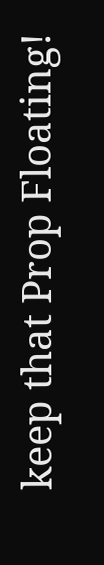keep that Prop Floating!